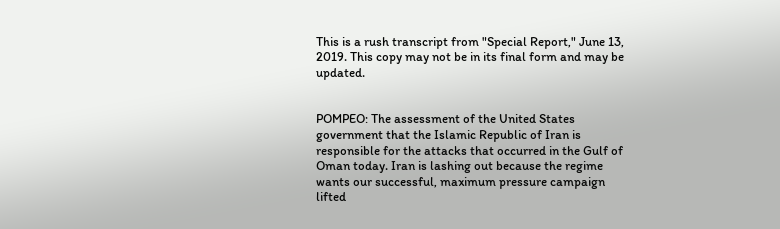This is a rush transcript from "Special Report," June 13, 2019. This copy may not be in its final form and may be updated.


POMPEO: The assessment of the United States government that the Islamic Republic of Iran is responsible for the attacks that occurred in the Gulf of Oman today. Iran is lashing out because the regime wants our successful, maximum pressure campaign lifted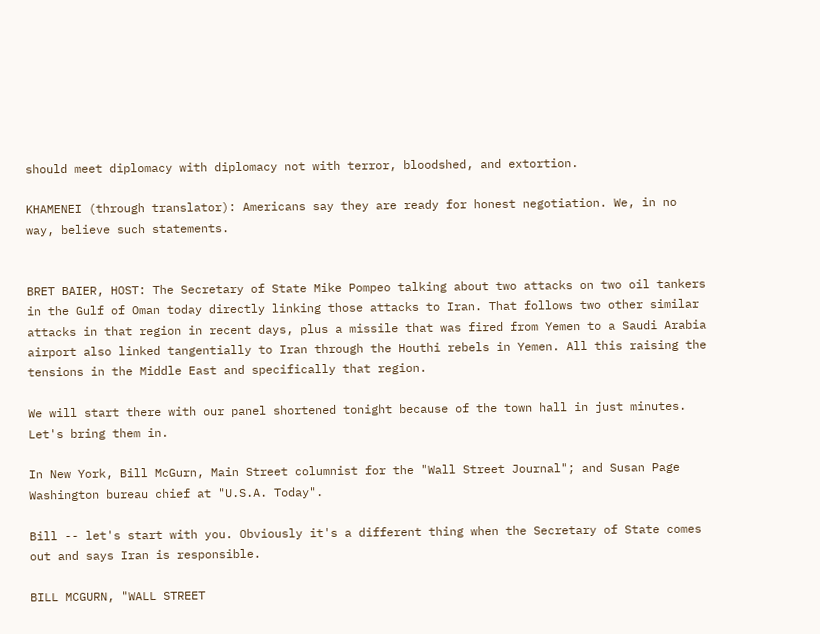should meet diplomacy with diplomacy not with terror, bloodshed, and extortion.

KHAMENEI (through translator): Americans say they are ready for honest negotiation. We, in no way, believe such statements.


BRET BAIER, HOST: The Secretary of State Mike Pompeo talking about two attacks on two oil tankers in the Gulf of Oman today directly linking those attacks to Iran. That follows two other similar attacks in that region in recent days, plus a missile that was fired from Yemen to a Saudi Arabia airport also linked tangentially to Iran through the Houthi rebels in Yemen. All this raising the tensions in the Middle East and specifically that region.

We will start there with our panel shortened tonight because of the town hall in just minutes. Let's bring them in.

In New York, Bill McGurn, Main Street columnist for the "Wall Street Journal"; and Susan Page Washington bureau chief at "U.S.A. Today".

Bill -- let's start with you. Obviously it's a different thing when the Secretary of State comes out and says Iran is responsible.

BILL MCGURN, "WALL STREET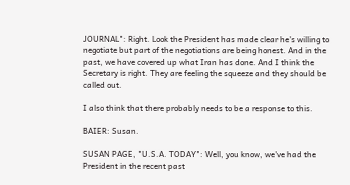JOURNAL": Right. Look the President has made clear he's willing to negotiate but part of the negotiations are being honest. And in the past, we have covered up what Iran has done. And I think the Secretary is right. They are feeling the squeeze and they should be called out.

I also think that there probably needs to be a response to this.

BAIER: Susan.

SUSAN PAGE, "U.S.A. TODAY": Well, you know, we've had the President in the recent past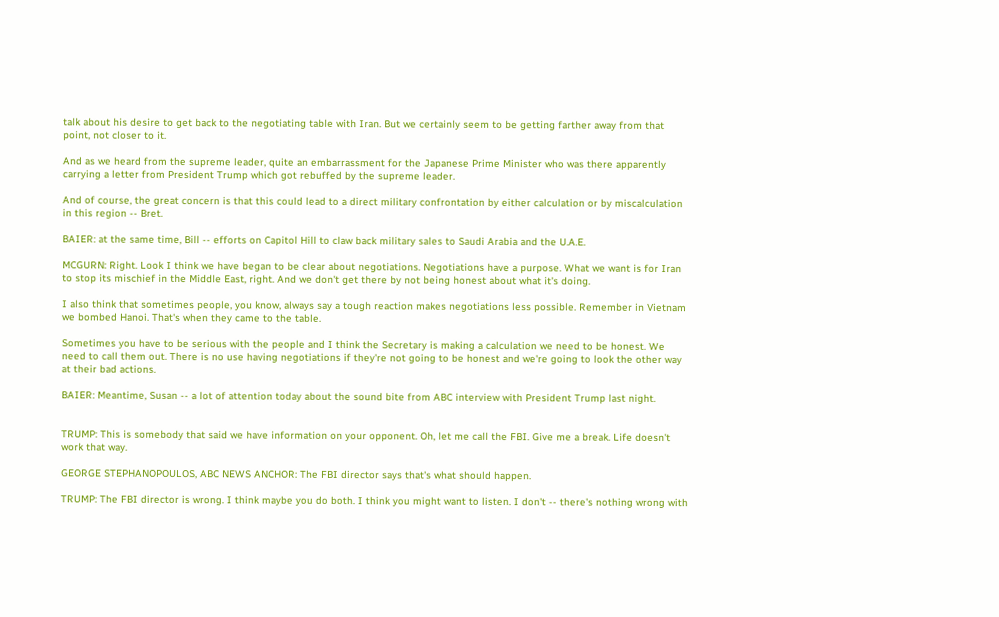talk about his desire to get back to the negotiating table with Iran. But we certainly seem to be getting farther away from that point, not closer to it.

And as we heard from the supreme leader, quite an embarrassment for the Japanese Prime Minister who was there apparently carrying a letter from President Trump which got rebuffed by the supreme leader.

And of course, the great concern is that this could lead to a direct military confrontation by either calculation or by miscalculation in this region -- Bret.

BAIER: at the same time, Bill -- efforts on Capitol Hill to claw back military sales to Saudi Arabia and the U.A.E.

MCGURN: Right. Look I think we have began to be clear about negotiations. Negotiations have a purpose. What we want is for Iran to stop its mischief in the Middle East, right. And we don't get there by not being honest about what it's doing.

I also think that sometimes people, you know, always say a tough reaction makes negotiations less possible. Remember in Vietnam we bombed Hanoi. That's when they came to the table.

Sometimes you have to be serious with the people and I think the Secretary is making a calculation we need to be honest. We need to call them out. There is no use having negotiations if they're not going to be honest and we're going to look the other way at their bad actions.

BAIER: Meantime, Susan -- a lot of attention today about the sound bite from ABC interview with President Trump last night.


TRUMP: This is somebody that said we have information on your opponent. Oh, let me call the FBI. Give me a break. Life doesn't work that way.

GEORGE STEPHANOPOULOS, ABC NEWS ANCHOR: The FBI director says that's what should happen.

TRUMP: The FBI director is wrong. I think maybe you do both. I think you might want to listen. I don't -- there's nothing wrong with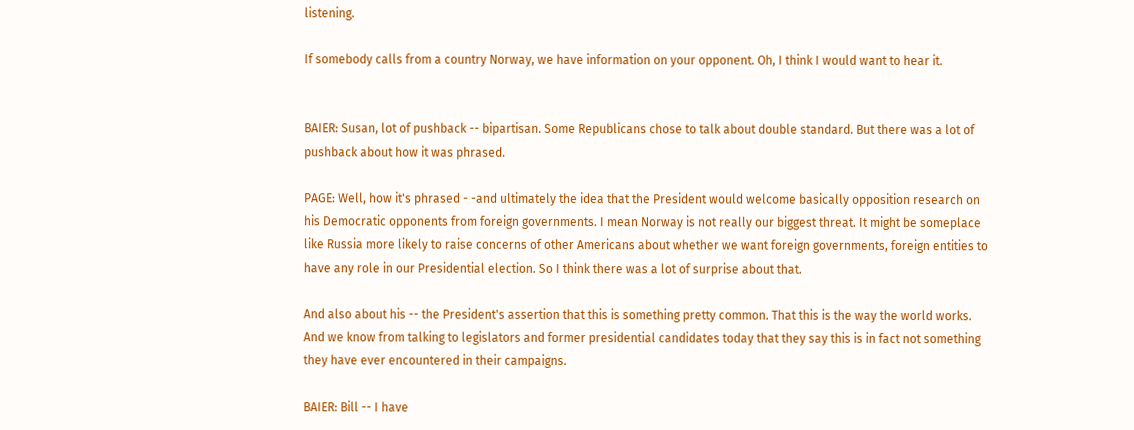listening.

If somebody calls from a country Norway, we have information on your opponent. Oh, I think I would want to hear it.


BAIER: Susan, lot of pushback -- bipartisan. Some Republicans chose to talk about double standard. But there was a lot of pushback about how it was phrased.

PAGE: Well, how it's phrased - -and ultimately the idea that the President would welcome basically opposition research on his Democratic opponents from foreign governments. I mean Norway is not really our biggest threat. It might be someplace like Russia more likely to raise concerns of other Americans about whether we want foreign governments, foreign entities to have any role in our Presidential election. So I think there was a lot of surprise about that.

And also about his -- the President's assertion that this is something pretty common. That this is the way the world works. And we know from talking to legislators and former presidential candidates today that they say this is in fact not something they have ever encountered in their campaigns.

BAIER: Bill -- I have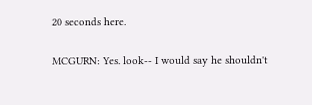20 seconds here.

MCGURN: Yes. look-- I would say he shouldn't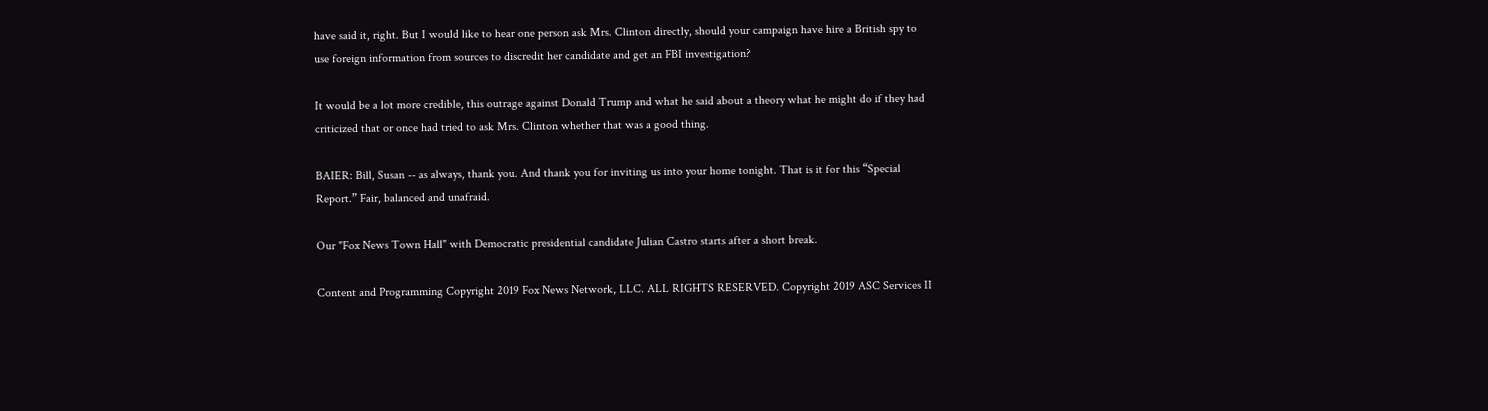have said it, right. But I would like to hear one person ask Mrs. Clinton directly, should your campaign have hire a British spy to use foreign information from sources to discredit her candidate and get an FBI investigation?

It would be a lot more credible, this outrage against Donald Trump and what he said about a theory what he might do if they had criticized that or once had tried to ask Mrs. Clinton whether that was a good thing.

BAIER: Bill, Susan -- as always, thank you. And thank you for inviting us into your home tonight. That is it for this “Special Report.” Fair, balanced and unafraid.

Our "Fox News Town Hall" with Democratic presidential candidate Julian Castro starts after a short break.

Content and Programming Copyright 2019 Fox News Network, LLC. ALL RIGHTS RESERVED. Copyright 2019 ASC Services II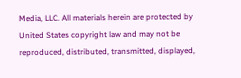Media, LLC. All materials herein are protected by United States copyright law and may not be reproduced, distributed, transmitted, displayed,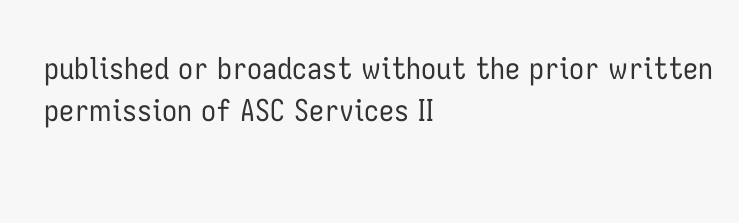published or broadcast without the prior written permission of ASC Services II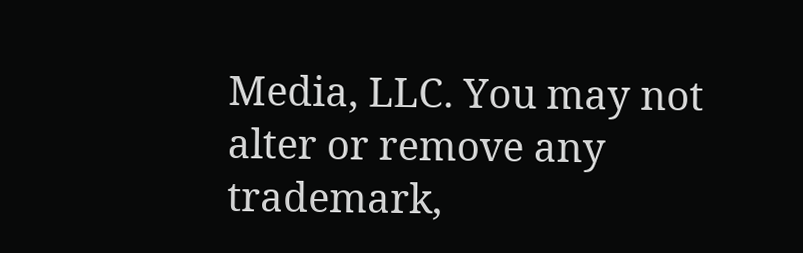Media, LLC. You may not alter or remove any trademark,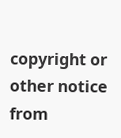copyright or other notice from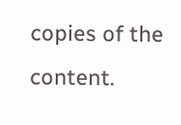copies of the content.